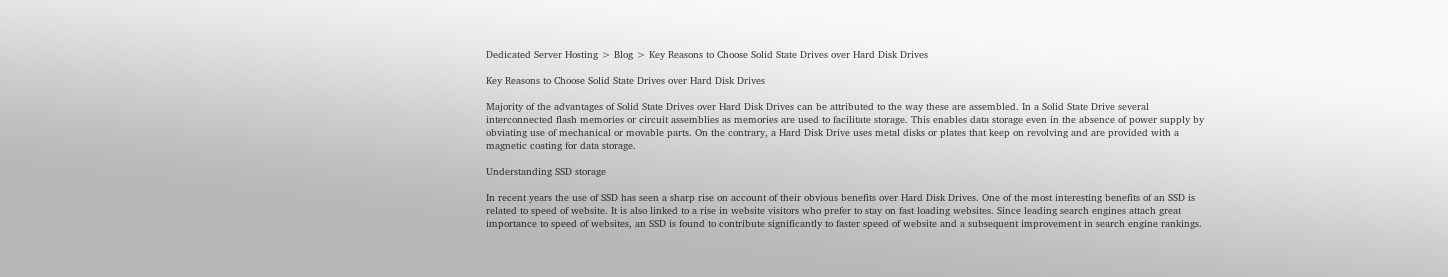Dedicated Server Hosting > Blog > Key Reasons to Choose Solid State Drives over Hard Disk Drives

Key Reasons to Choose Solid State Drives over Hard Disk Drives

Majority of the advantages of Solid State Drives over Hard Disk Drives can be attributed to the way these are assembled. In a Solid State Drive several interconnected flash memories or circuit assemblies as memories are used to facilitate storage. This enables data storage even in the absence of power supply by obviating use of mechanical or movable parts. On the contrary, a Hard Disk Drive uses metal disks or plates that keep on revolving and are provided with a magnetic coating for data storage.

Understanding SSD storage

In recent years the use of SSD has seen a sharp rise on account of their obvious benefits over Hard Disk Drives. One of the most interesting benefits of an SSD is related to speed of website. It is also linked to a rise in website visitors who prefer to stay on fast loading websites. Since leading search engines attach great importance to speed of websites, an SSD is found to contribute significantly to faster speed of website and a subsequent improvement in search engine rankings.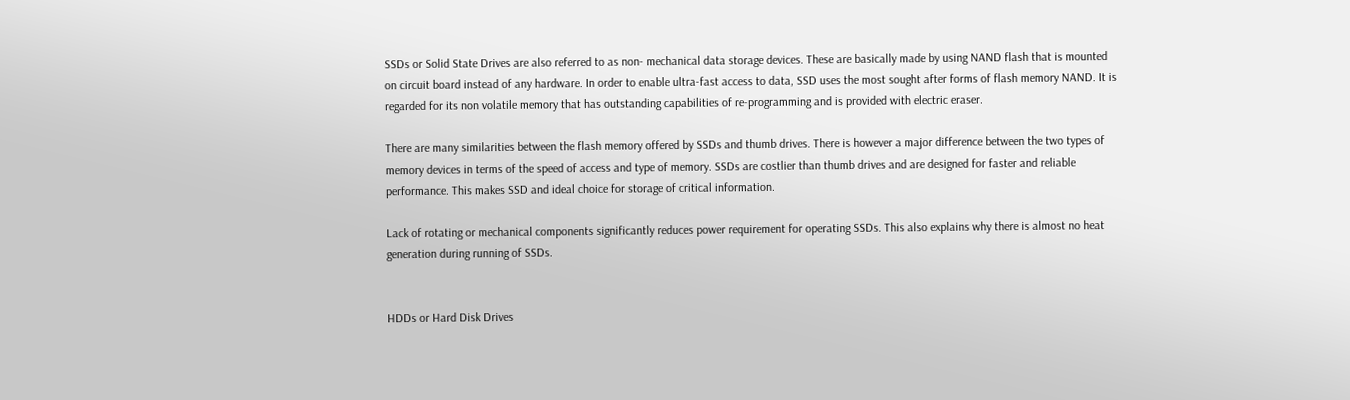SSDs or Solid State Drives are also referred to as non- mechanical data storage devices. These are basically made by using NAND flash that is mounted on circuit board instead of any hardware. In order to enable ultra-fast access to data, SSD uses the most sought after forms of flash memory NAND. It is regarded for its non volatile memory that has outstanding capabilities of re-programming and is provided with electric eraser.

There are many similarities between the flash memory offered by SSDs and thumb drives. There is however a major difference between the two types of memory devices in terms of the speed of access and type of memory. SSDs are costlier than thumb drives and are designed for faster and reliable performance. This makes SSD and ideal choice for storage of critical information.

Lack of rotating or mechanical components significantly reduces power requirement for operating SSDs. This also explains why there is almost no heat generation during running of SSDs.


HDDs or Hard Disk Drives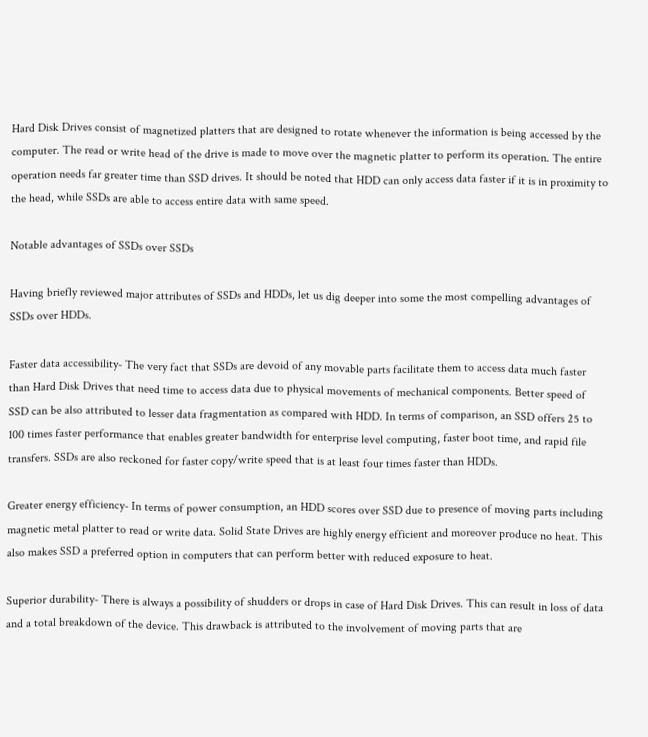Hard Disk Drives consist of magnetized platters that are designed to rotate whenever the information is being accessed by the computer. The read or write head of the drive is made to move over the magnetic platter to perform its operation. The entire operation needs far greater time than SSD drives. It should be noted that HDD can only access data faster if it is in proximity to the head, while SSDs are able to access entire data with same speed.

Notable advantages of SSDs over SSDs

Having briefly reviewed major attributes of SSDs and HDDs, let us dig deeper into some the most compelling advantages of SSDs over HDDs.

Faster data accessibility- The very fact that SSDs are devoid of any movable parts facilitate them to access data much faster than Hard Disk Drives that need time to access data due to physical movements of mechanical components. Better speed of SSD can be also attributed to lesser data fragmentation as compared with HDD. In terms of comparison, an SSD offers 25 to 100 times faster performance that enables greater bandwidth for enterprise level computing, faster boot time, and rapid file transfers. SSDs are also reckoned for faster copy/write speed that is at least four times faster than HDDs.

Greater energy efficiency- In terms of power consumption, an HDD scores over SSD due to presence of moving parts including magnetic metal platter to read or write data. Solid State Drives are highly energy efficient and moreover produce no heat. This also makes SSD a preferred option in computers that can perform better with reduced exposure to heat.

Superior durability- There is always a possibility of shudders or drops in case of Hard Disk Drives. This can result in loss of data and a total breakdown of the device. This drawback is attributed to the involvement of moving parts that are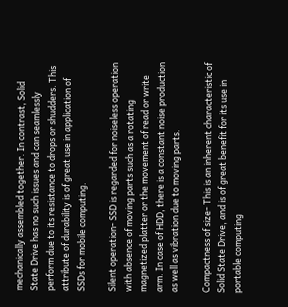mechanically assembled together. In contrast, Solid State Drive has no such issues and can seamlessly perform due to its resistance to drops or shudders. This attribute of durability is of great use in application of SSDs for mobile computing.

Silent operation- SSD is regarded for noiseless operation with absence of moving parts such as a rotating magnetized platter or the movement of read or write arm. In case of HDD, there is a constant noise production as well as vibration due to moving parts.

Compactness of size- This is an inherent characteristic of Solid State Drive, and is of great benefit for its use in portable computing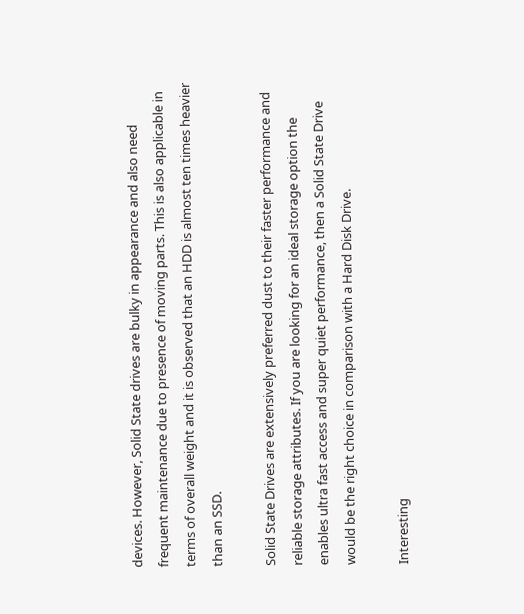devices. However, Solid State drives are bulky in appearance and also need frequent maintenance due to presence of moving parts. This is also applicable in terms of overall weight and it is observed that an HDD is almost ten times heavier than an SSD.

Solid State Drives are extensively preferred dust to their faster performance and reliable storage attributes. If you are looking for an ideal storage option the enables ultra fast access and super quiet performance, then a Solid State Drive would be the right choice in comparison with a Hard Disk Drive.

Interesting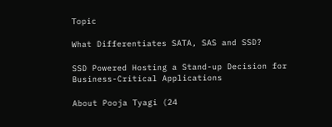Topic

What Differentiates SATA, SAS and SSD?

SSD Powered Hosting a Stand-up Decision for Business-Critical Applications

About Pooja Tyagi (24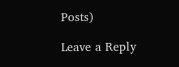Posts)

Leave a Reply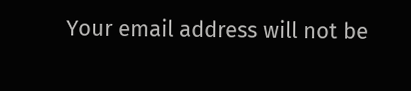Your email address will not be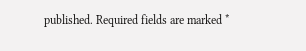published. Required fields are marked *